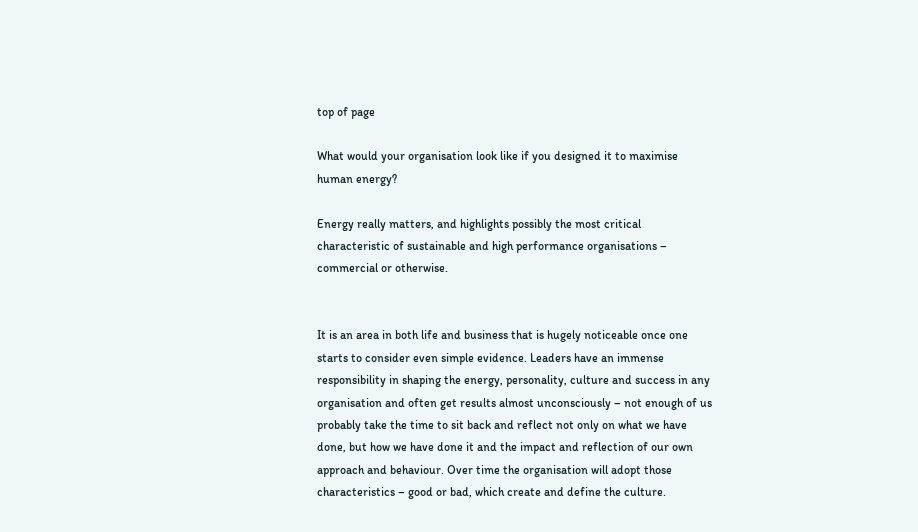top of page

What would your organisation look like if you designed it to maximise human energy?

Energy really matters, and highlights possibly the most critical characteristic of sustainable and high performance organisations – commercial or otherwise.


It is an area in both life and business that is hugely noticeable once one starts to consider even simple evidence. Leaders have an immense responsibility in shaping the energy, personality, culture and success in any organisation and often get results almost unconsciously – not enough of us probably take the time to sit back and reflect not only on what we have done, but how we have done it and the impact and reflection of our own approach and behaviour. Over time the organisation will adopt those characteristics – good or bad, which create and define the culture.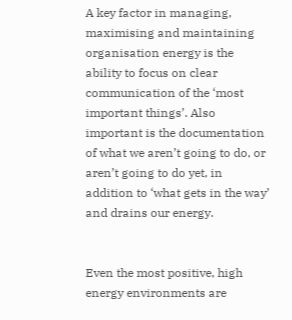A key factor in managing, maximising and maintaining organisation energy is the ability to focus on clear communication of the ‘most important things’. Also important is the documentation of what we aren’t going to do, or aren’t going to do yet, in addition to ‘what gets in the way’ and drains our energy.


Even the most positive, high energy environments are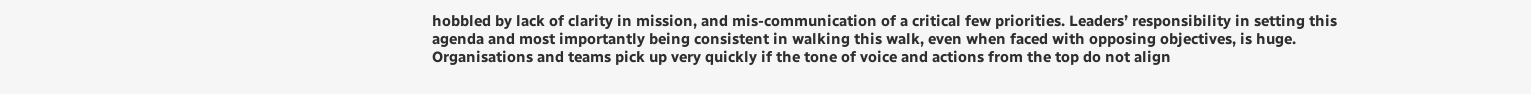hobbled by lack of clarity in mission, and mis-communication of a critical few priorities. Leaders’ responsibility in setting this agenda and most importantly being consistent in walking this walk, even when faced with opposing objectives, is huge. Organisations and teams pick up very quickly if the tone of voice and actions from the top do not align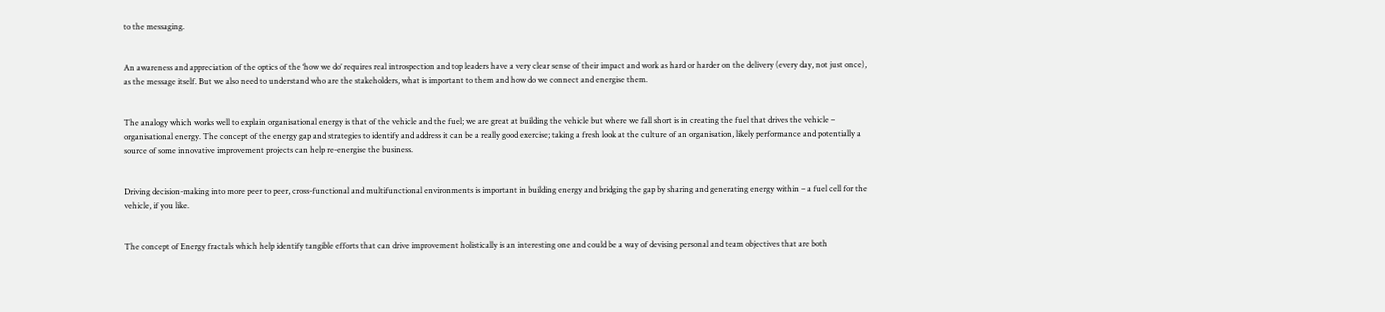to the messaging.


An awareness and appreciation of the optics of the ‘how we do’ requires real introspection and top leaders have a very clear sense of their impact and work as hard or harder on the delivery (every day, not just once), as the message itself. But we also need to understand who are the stakeholders, what is important to them and how do we connect and energise them.


The analogy which works well to explain organisational energy is that of the vehicle and the fuel; we are great at building the vehicle but where we fall short is in creating the fuel that drives the vehicle – organisational energy. The concept of the energy gap and strategies to identify and address it can be a really good exercise; taking a fresh look at the culture of an organisation, likely performance and potentially a source of some innovative improvement projects can help re-energise the business.


Driving decision-making into more peer to peer, cross-functional and multifunctional environments is important in building energy and bridging the gap by sharing and generating energy within – a fuel cell for the vehicle, if you like.


The concept of Energy fractals which help identify tangible efforts that can drive improvement holistically is an interesting one and could be a way of devising personal and team objectives that are both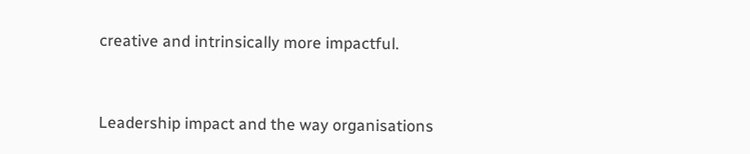creative and intrinsically more impactful.


Leadership impact and the way organisations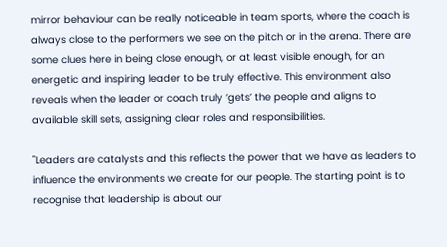mirror behaviour can be really noticeable in team sports, where the coach is always close to the performers we see on the pitch or in the arena. There are some clues here in being close enough, or at least visible enough, for an energetic and inspiring leader to be truly effective. This environment also reveals when the leader or coach truly ‘gets’ the people and aligns to available skill sets, assigning clear roles and responsibilities.

"Leaders are catalysts and this reflects the power that we have as leaders to influence the environments we create for our people. The starting point is to recognise that leadership is about our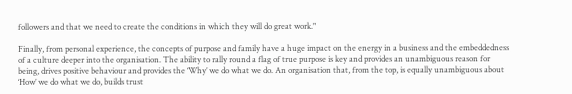followers and that we need to create the conditions in which they will do great work."

Finally, from personal experience, the concepts of purpose and family have a huge impact on the energy in a business and the embeddedness of a culture deeper into the organisation. The ability to rally round a flag of true purpose is key and provides an unambiguous reason for being, drives positive behaviour and provides the ‘Why’ we do what we do. An organisation that, from the top, is equally unambiguous about ‘How’ we do what we do, builds trust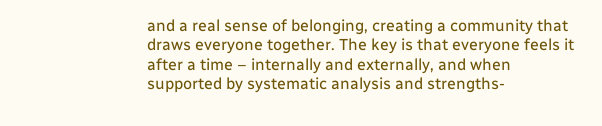and a real sense of belonging, creating a community that draws everyone together. The key is that everyone feels it after a time – internally and externally, and when supported by systematic analysis and strengths-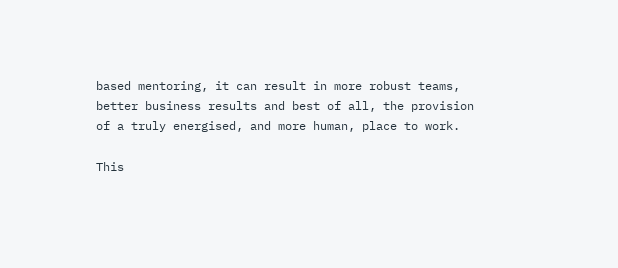based mentoring, it can result in more robust teams, better business results and best of all, the provision of a truly energised, and more human, place to work.

This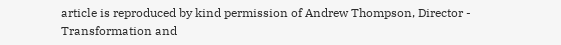article is reproduced by kind permission of Andrew Thompson, Director - Transformation and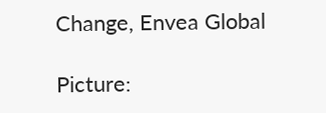Change, Envea Global

Picture: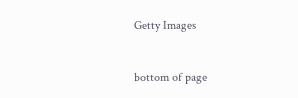Getty Images


bottom of page